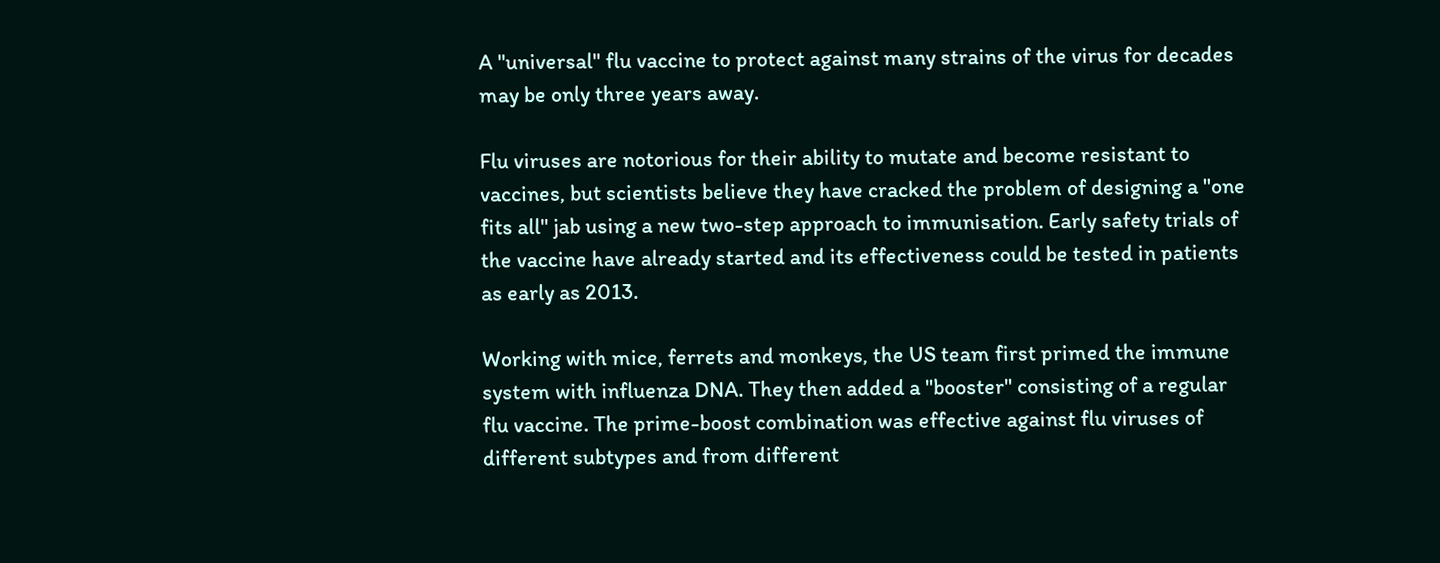A "universal" flu vaccine to protect against many strains of the virus for decades may be only three years away.

Flu viruses are notorious for their ability to mutate and become resistant to vaccines, but scientists believe they have cracked the problem of designing a "one fits all" jab using a new two-step approach to immunisation. Early safety trials of the vaccine have already started and its effectiveness could be tested in patients as early as 2013.

Working with mice, ferrets and monkeys, the US team first primed the immune system with influenza DNA. They then added a "booster" consisting of a regular flu vaccine. The prime-boost combination was effective against flu viruses of different subtypes and from different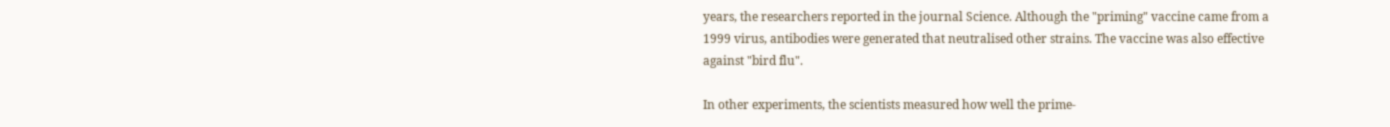years, the researchers reported in the journal Science. Although the "priming" vaccine came from a 1999 virus, antibodies were generated that neutralised other strains. The vaccine was also effective against "bird flu".

In other experiments, the scientists measured how well the prime-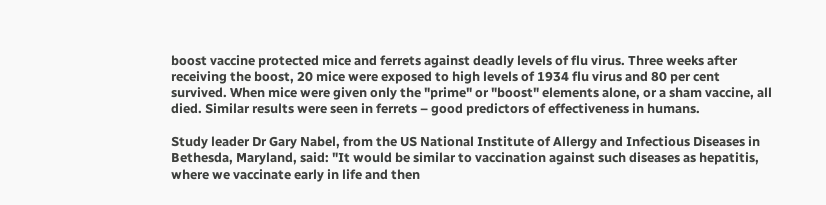boost vaccine protected mice and ferrets against deadly levels of flu virus. Three weeks after receiving the boost, 20 mice were exposed to high levels of 1934 flu virus and 80 per cent survived. When mice were given only the "prime" or "boost" elements alone, or a sham vaccine, all died. Similar results were seen in ferrets – good predictors of effectiveness in humans.

Study leader Dr Gary Nabel, from the US National Institute of Allergy and Infectious Diseases in Bethesda, Maryland, said: "It would be similar to vaccination against such diseases as hepatitis, where we vaccinate early in life and then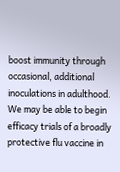boost immunity through occasional, additional inoculations in adulthood. We may be able to begin efficacy trials of a broadly protective flu vaccine in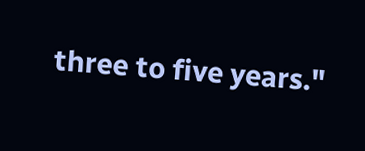three to five years."